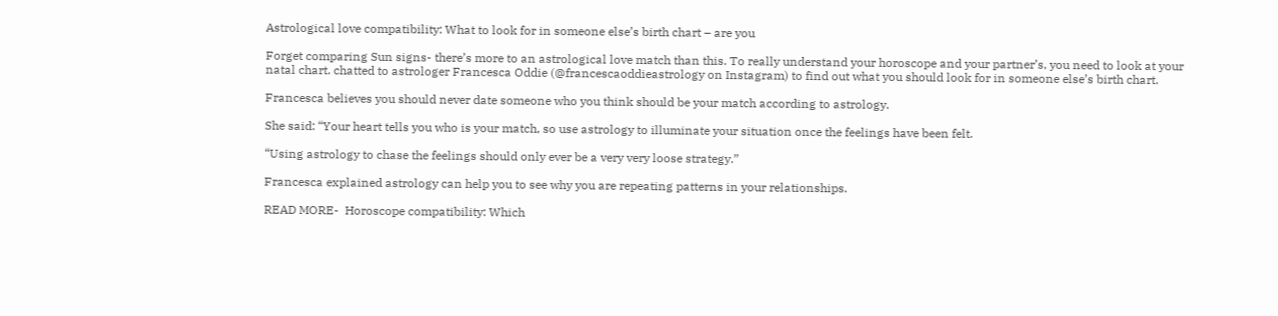Astrological love compatibility: What to look for in someone else’s birth chart – are you

Forget comparing Sun signs- there’s more to an astrological love match than this. To really understand your horoscope and your partner’s, you need to look at your natal chart. chatted to astrologer Francesca Oddie (@francescaoddieastrology on Instagram) to find out what you should look for in someone else’s birth chart.

Francesca believes you should never date someone who you think should be your match according to astrology.

She said: “Your heart tells you who is your match, so use astrology to illuminate your situation once the feelings have been felt.

“Using astrology to chase the feelings should only ever be a very very loose strategy.”

Francesca explained astrology can help you to see why you are repeating patterns in your relationships.

READ MORE-  Horoscope compatibility: Which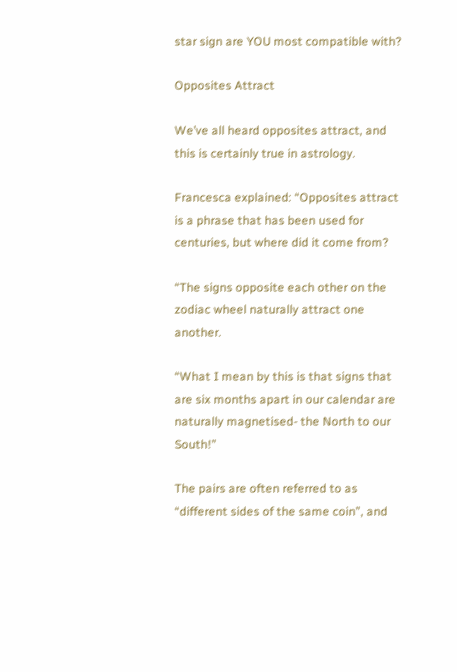star sign are YOU most compatible with?

Opposites Attract

We’ve all heard opposites attract, and this is certainly true in astrology.

Francesca explained: “Opposites attract is a phrase that has been used for centuries, but where did it come from?

“The signs opposite each other on the zodiac wheel naturally attract one another.

“What I mean by this is that signs that are six months apart in our calendar are naturally magnetised- the North to our South!”

The pairs are often referred to as “different sides of the same coin”, and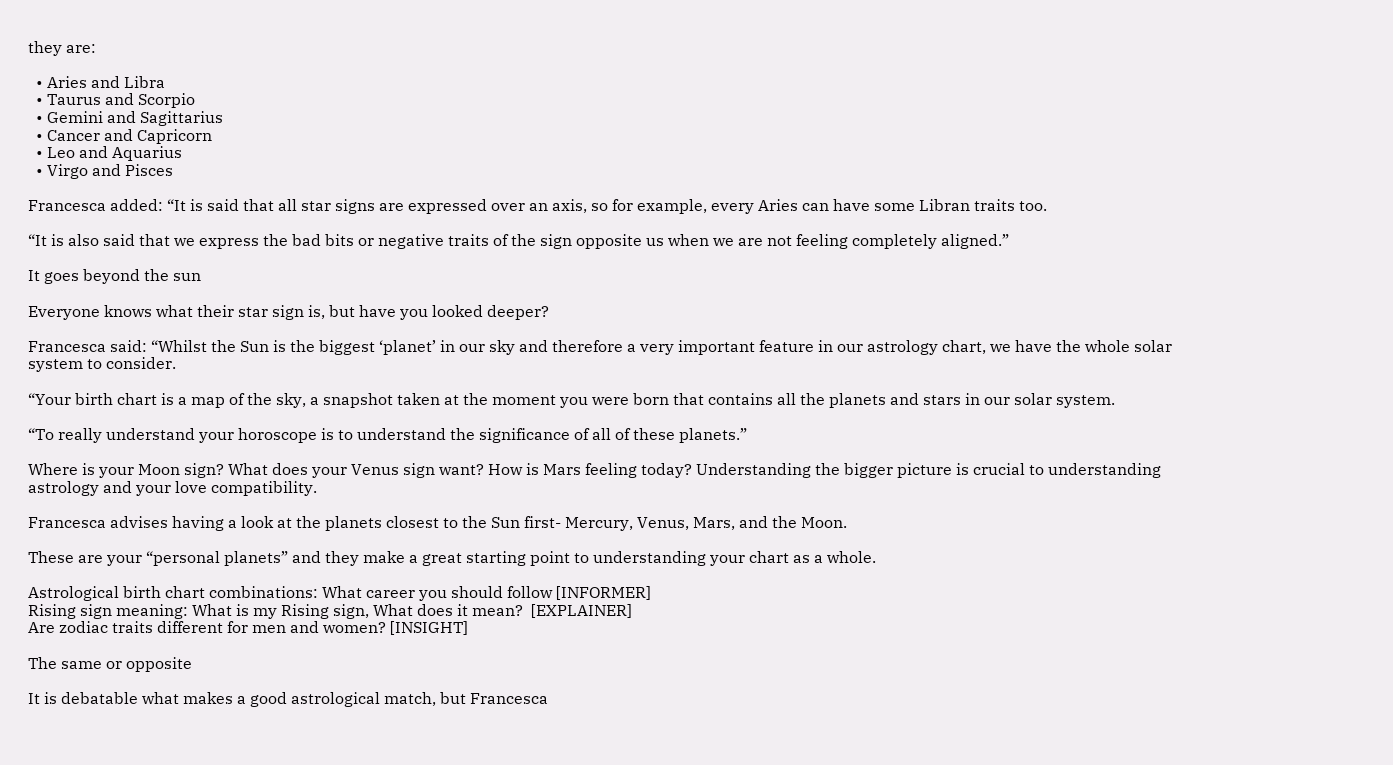they are:

  • Aries and Libra
  • Taurus and Scorpio
  • Gemini and Sagittarius
  • Cancer and Capricorn
  • Leo and Aquarius
  • Virgo and Pisces

Francesca added: “It is said that all star signs are expressed over an axis, so for example, every Aries can have some Libran traits too.

“It is also said that we express the bad bits or negative traits of the sign opposite us when we are not feeling completely aligned.”

It goes beyond the sun

Everyone knows what their star sign is, but have you looked deeper?

Francesca said: “Whilst the Sun is the biggest ‘planet’ in our sky and therefore a very important feature in our astrology chart, we have the whole solar system to consider.

“Your birth chart is a map of the sky, a snapshot taken at the moment you were born that contains all the planets and stars in our solar system.

“To really understand your horoscope is to understand the significance of all of these planets.”

Where is your Moon sign? What does your Venus sign want? How is Mars feeling today? Understanding the bigger picture is crucial to understanding astrology and your love compatibility.

Francesca advises having a look at the planets closest to the Sun first- Mercury, Venus, Mars, and the Moon.

These are your “personal planets” and they make a great starting point to understanding your chart as a whole.

Astrological birth chart combinations: What career you should follow [INFORMER]
Rising sign meaning: What is my Rising sign, What does it mean?  [EXPLAINER]
Are zodiac traits different for men and women? [INSIGHT]

The same or opposite

It is debatable what makes a good astrological match, but Francesca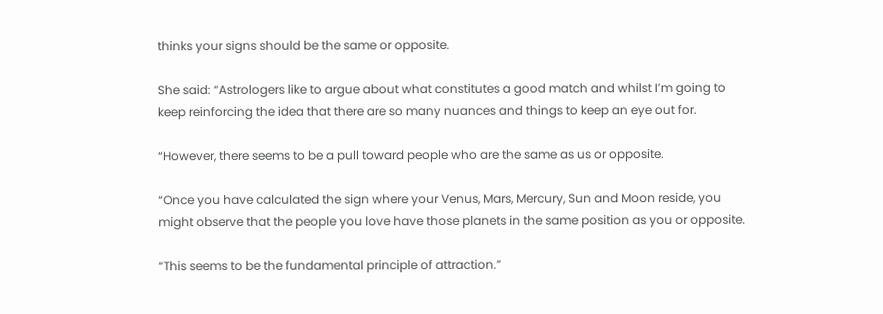thinks your signs should be the same or opposite.

She said: “Astrologers like to argue about what constitutes a good match and whilst I’m going to keep reinforcing the idea that there are so many nuances and things to keep an eye out for.

“However, there seems to be a pull toward people who are the same as us or opposite.

“Once you have calculated the sign where your Venus, Mars, Mercury, Sun and Moon reside, you might observe that the people you love have those planets in the same position as you or opposite.

“This seems to be the fundamental principle of attraction.”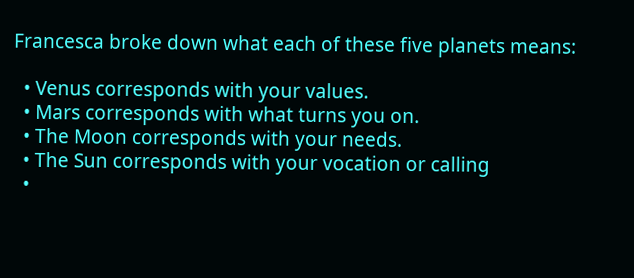Francesca broke down what each of these five planets means:

  • Venus corresponds with your values.
  • Mars corresponds with what turns you on.
  • The Moon corresponds with your needs.
  • The Sun corresponds with your vocation or calling
  •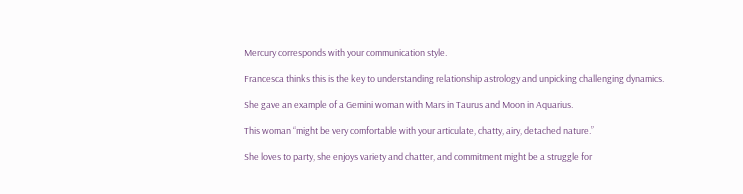Mercury corresponds with your communication style.

Francesca thinks this is the key to understanding relationship astrology and unpicking challenging dynamics.

She gave an example of a Gemini woman with Mars in Taurus and Moon in Aquarius.

This woman “might be very comfortable with your articulate, chatty, airy, detached nature.”

She loves to party, she enjoys variety and chatter, and commitment might be a struggle for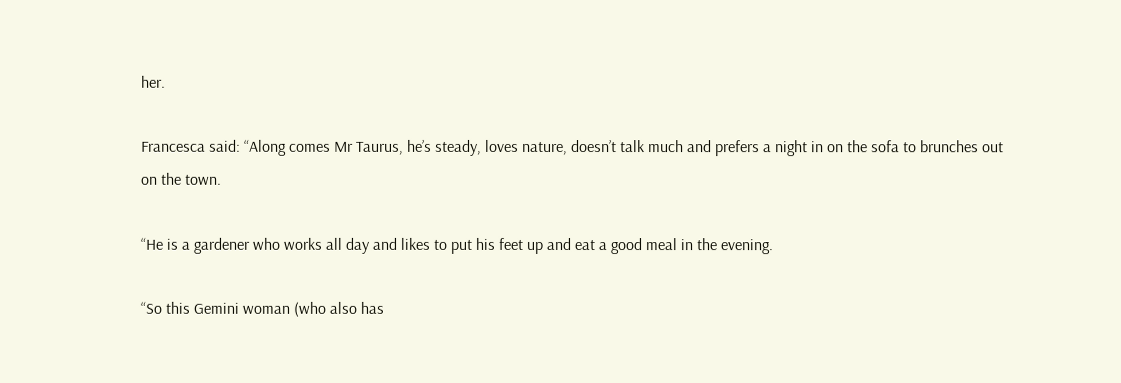her.

Francesca said: “Along comes Mr Taurus, he’s steady, loves nature, doesn’t talk much and prefers a night in on the sofa to brunches out on the town.

“He is a gardener who works all day and likes to put his feet up and eat a good meal in the evening.

“So this Gemini woman (who also has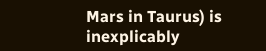Mars in Taurus) is inexplicably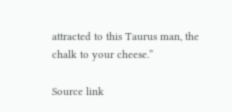attracted to this Taurus man, the chalk to your cheese.”

Source link